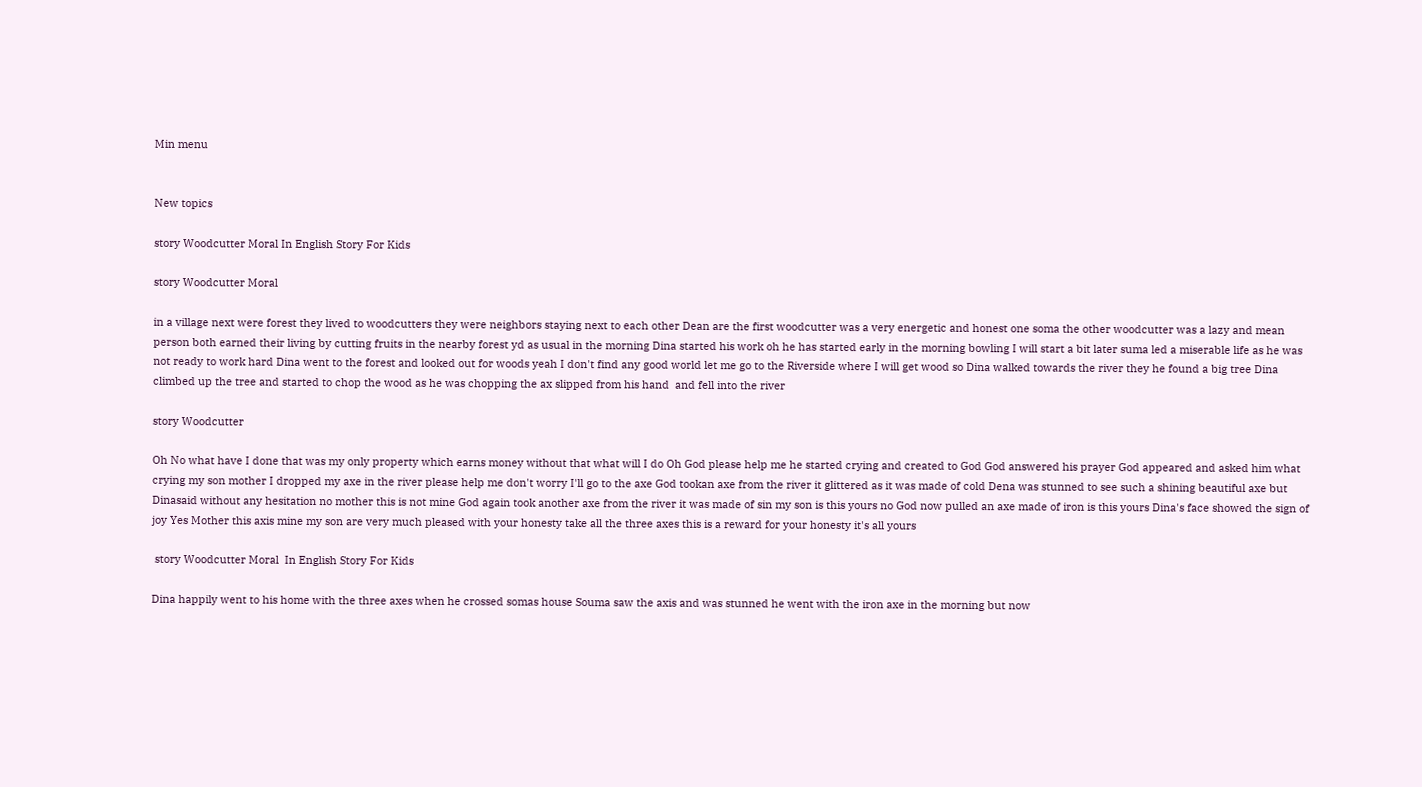Min menu


New topics

story Woodcutter Moral In English Story For Kids

story Woodcutter Moral

in a village next were forest they lived to woodcutters they were neighbors staying next to each other Dean are the first woodcutter was a very energetic and honest one soma the other woodcutter was a lazy and mean person both earned their living by cutting fruits in the nearby forest yd as usual in the morning Dina started his work oh he has started early in the morning bowling I will start a bit later suma led a miserable life as he was not ready to work hard Dina went to the forest and looked out for woods yeah I don't find any good world let me go to the Riverside where I will get wood so Dina walked towards the river they he found a big tree Dina climbed up the tree and started to chop the wood as he was chopping the ax slipped from his hand  and fell into the river

story Woodcutter

Oh No what have I done that was my only property which earns money without that what will I do Oh God please help me he started crying and created to God God answered his prayer God appeared and asked him what crying my son mother I dropped my axe in the river please help me don't worry I'll go to the axe God tookan axe from the river it glittered as it was made of cold Dena was stunned to see such a shining beautiful axe but Dinasaid without any hesitation no mother this is not mine God again took another axe from the river it was made of sin my son is this yours no God now pulled an axe made of iron is this yours Dina's face showed the sign of joy Yes Mother this axis mine my son are very much pleased with your honesty take all the three axes this is a reward for your honesty it's all yours

 story Woodcutter Moral  In English Story For Kids

Dina happily went to his home with the three axes when he crossed somas house Souma saw the axis and was stunned he went with the iron axe in the morning but now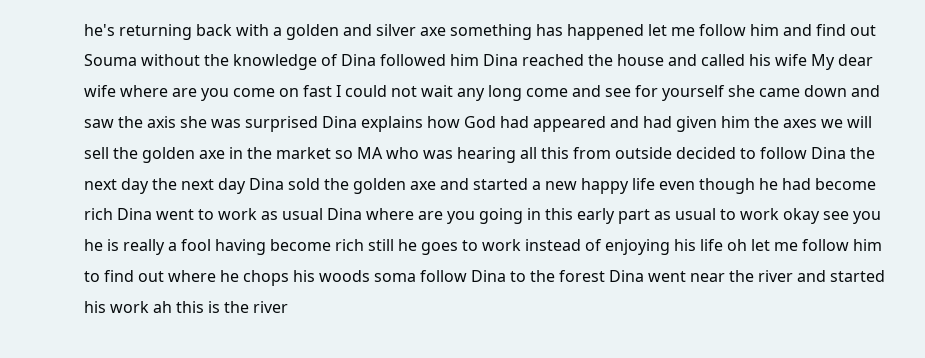he's returning back with a golden and silver axe something has happened let me follow him and find out Souma without the knowledge of Dina followed him Dina reached the house and called his wife My dear wife where are you come on fast I could not wait any long come and see for yourself she came down and saw the axis she was surprised Dina explains how God had appeared and had given him the axes we will sell the golden axe in the market so MA who was hearing all this from outside decided to follow Dina the next day the next day Dina sold the golden axe and started a new happy life even though he had become rich Dina went to work as usual Dina where are you going in this early part as usual to work okay see you he is really a fool having become rich still he goes to work instead of enjoying his life oh let me follow him to find out where he chops his woods soma follow Dina to the forest Dina went near the river and started his work ah this is the river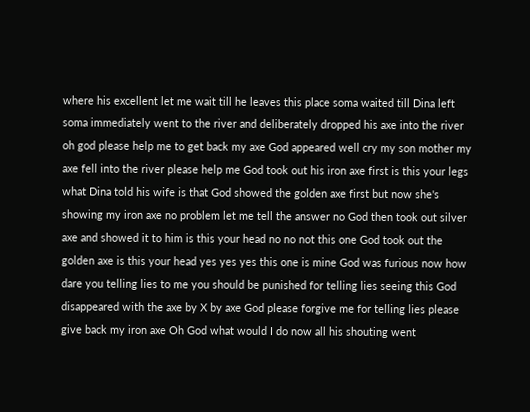where his excellent let me wait till he leaves this place soma waited till Dina left soma immediately went to the river and deliberately dropped his axe into the river oh god please help me to get back my axe God appeared well cry my son mother my axe fell into the river please help me God took out his iron axe first is this your legs what Dina told his wife is that God showed the golden axe first but now she's showing my iron axe no problem let me tell the answer no God then took out silver axe and showed it to him is this your head no no not this one God took out the golden axe is this your head yes yes yes this one is mine God was furious now how dare you telling lies to me you should be punished for telling lies seeing this God disappeared with the axe by X by axe God please forgive me for telling lies please give back my iron axe Oh God what would I do now all his shouting went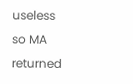useless so MA returned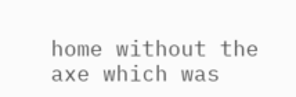home without the axe which was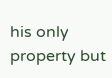his only property but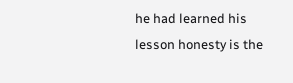he had learned his lesson honesty is the